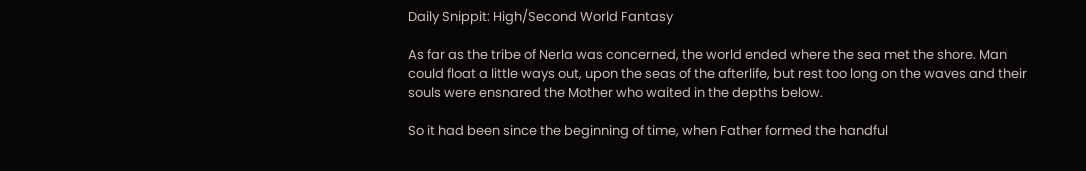Daily Snippit: High/Second World Fantasy

As far as the tribe of Nerla was concerned, the world ended where the sea met the shore. Man could float a little ways out, upon the seas of the afterlife, but rest too long on the waves and their souls were ensnared the Mother who waited in the depths below.

So it had been since the beginning of time, when Father formed the handful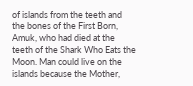of islands from the teeth and the bones of the First Born, Amuk, who had died at the teeth of the Shark Who Eats the Moon. Man could live on the islands because the Mother,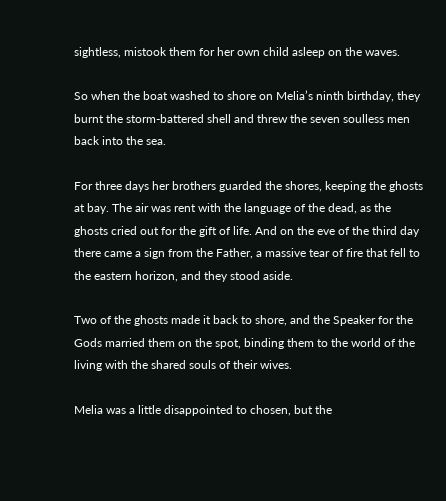sightless, mistook them for her own child asleep on the waves.

So when the boat washed to shore on Melia’s ninth birthday, they burnt the storm-battered shell and threw the seven soulless men back into the sea.

For three days her brothers guarded the shores, keeping the ghosts at bay. The air was rent with the language of the dead, as the ghosts cried out for the gift of life. And on the eve of the third day there came a sign from the Father, a massive tear of fire that fell to the eastern horizon, and they stood aside.

Two of the ghosts made it back to shore, and the Speaker for the Gods married them on the spot, binding them to the world of the living with the shared souls of their wives.

Melia was a little disappointed to chosen, but the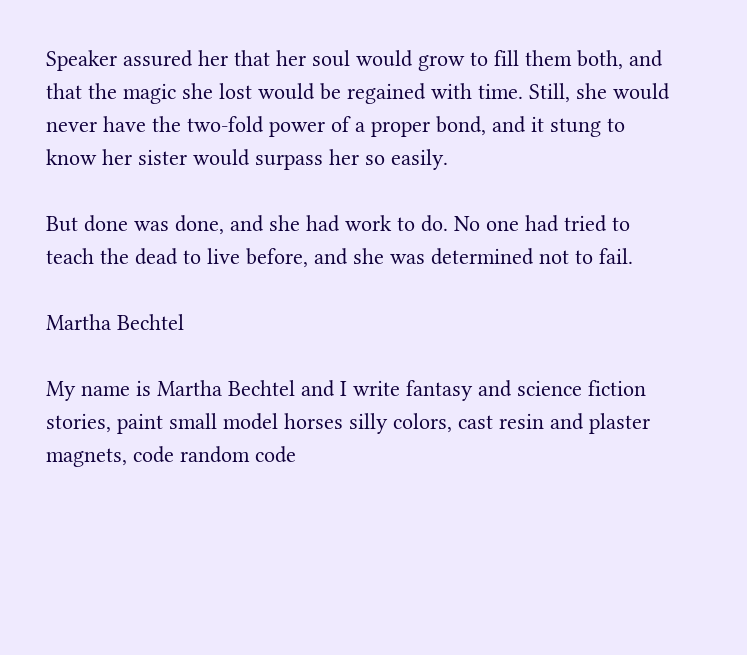Speaker assured her that her soul would grow to fill them both, and that the magic she lost would be regained with time. Still, she would never have the two-fold power of a proper bond, and it stung to know her sister would surpass her so easily.

But done was done, and she had work to do. No one had tried to teach the dead to live before, and she was determined not to fail.

Martha Bechtel

My name is Martha Bechtel and I write fantasy and science fiction stories, paint small model horses silly colors, cast resin and plaster magnets, code random code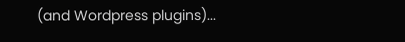(and Wordpress plugins)...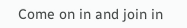Come on in and join in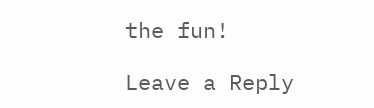the fun!

Leave a Reply